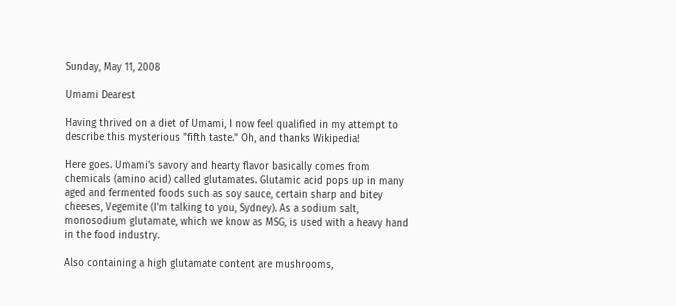Sunday, May 11, 2008

Umami Dearest

Having thrived on a diet of Umami, I now feel qualified in my attempt to describe this mysterious "fifth taste." Oh, and thanks Wikipedia!

Here goes. Umami's savory and hearty flavor basically comes from chemicals (amino acid) called glutamates. Glutamic acid pops up in many aged and fermented foods such as soy sauce, certain sharp and bitey cheeses, Vegemite (I'm talking to you, Sydney). As a sodium salt, monosodium glutamate, which we know as MSG, is used with a heavy hand in the food industry.

Also containing a high glutamate content are mushrooms,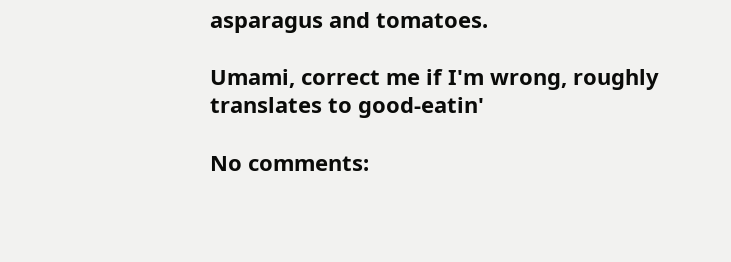asparagus and tomatoes.

Umami, correct me if I'm wrong, roughly translates to good-eatin'

No comments: